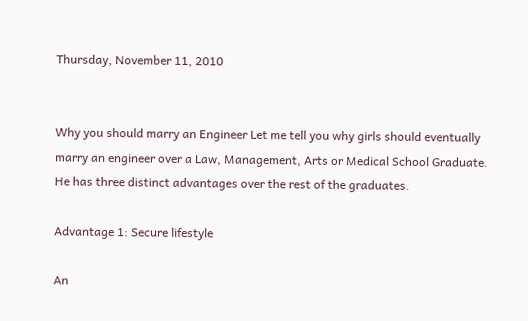Thursday, November 11, 2010


Why you should marry an Engineer Let me tell you why girls should eventually marry an engineer over a Law, Management, Arts or Medical School Graduate. He has three distinct advantages over the rest of the graduates.

Advantage 1: Secure lifestyle

An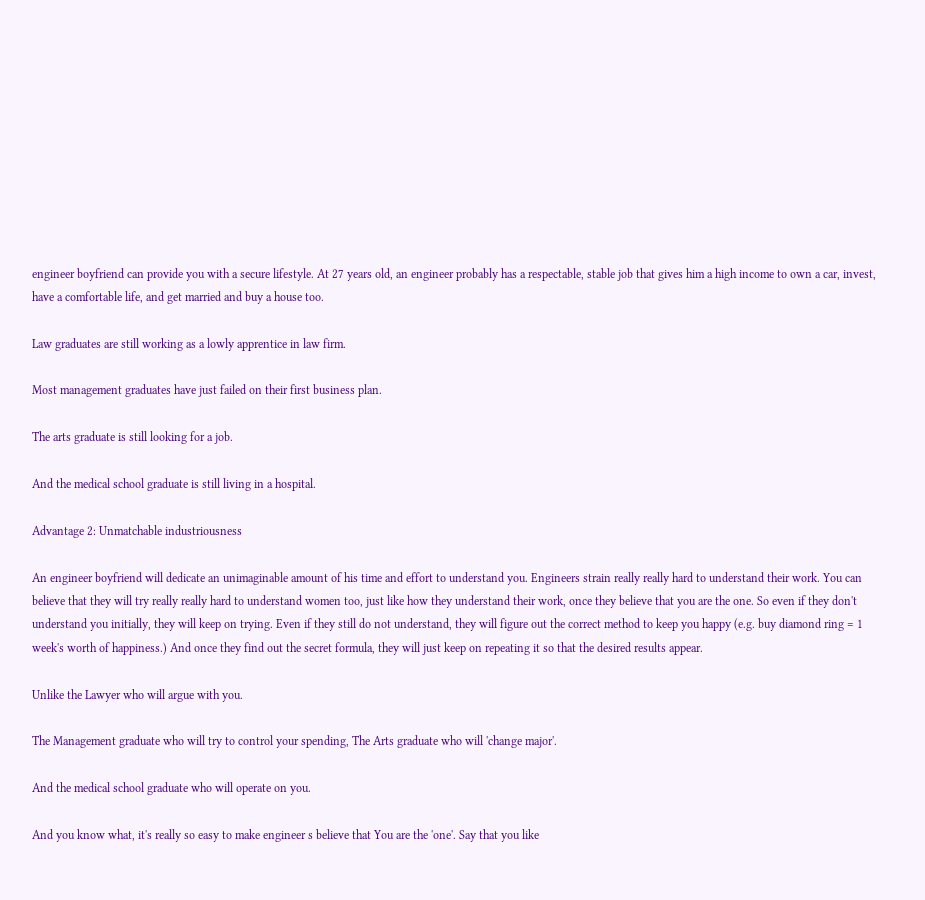engineer boyfriend can provide you with a secure lifestyle. At 27 years old, an engineer probably has a respectable, stable job that gives him a high income to own a car, invest, have a comfortable life, and get married and buy a house too.

Law graduates are still working as a lowly apprentice in law firm.

Most management graduates have just failed on their first business plan.

The arts graduate is still looking for a job.

And the medical school graduate is still living in a hospital.

Advantage 2: Unmatchable industriousness

An engineer boyfriend will dedicate an unimaginable amount of his time and effort to understand you. Engineers strain really really hard to understand their work. You can believe that they will try really really hard to understand women too, just like how they understand their work, once they believe that you are the one. So even if they don't understand you initially, they will keep on trying. Even if they still do not understand, they will figure out the correct method to keep you happy (e.g. buy diamond ring = 1 week's worth of happiness.) And once they find out the secret formula, they will just keep on repeating it so that the desired results appear.

Unlike the Lawyer who will argue with you.

The Management graduate who will try to control your spending, The Arts graduate who will 'change major'.

And the medical school graduate who will operate on you.

And you know what, it's really so easy to make engineer s believe that You are the 'one'. Say that you like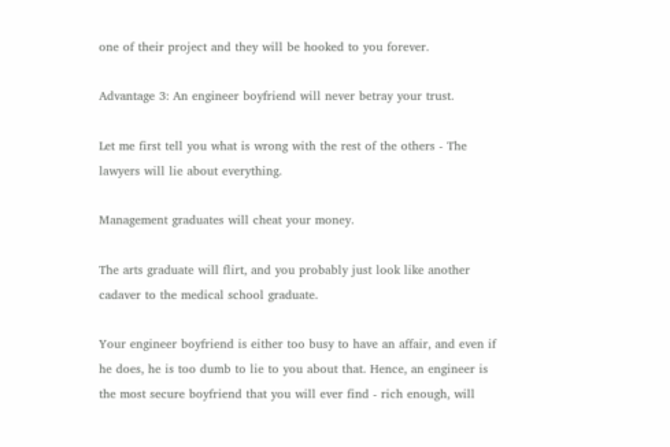one of their project and they will be hooked to you forever.

Advantage 3: An engineer boyfriend will never betray your trust.

Let me first tell you what is wrong with the rest of the others - The lawyers will lie about everything.

Management graduates will cheat your money.

The arts graduate will flirt, and you probably just look like another cadaver to the medical school graduate.

Your engineer boyfriend is either too busy to have an affair, and even if he does, he is too dumb to lie to you about that. Hence, an engineer is the most secure boyfriend that you will ever find - rich enough, will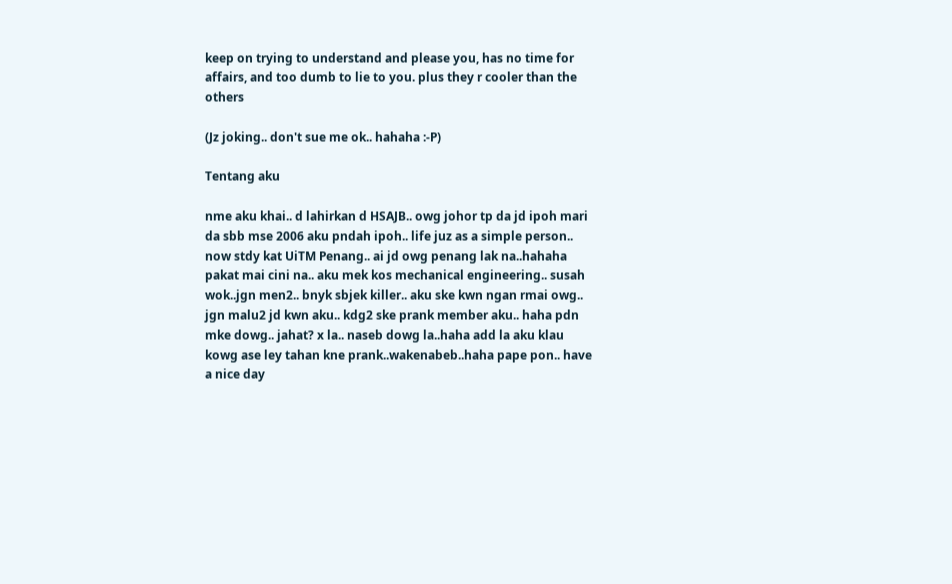keep on trying to understand and please you, has no time for affairs, and too dumb to lie to you. plus they r cooler than the others

(Jz joking.. don't sue me ok.. hahaha :-P)

Tentang aku

nme aku khai.. d lahirkan d HSAJB.. owg johor tp da jd ipoh mari da sbb mse 2006 aku pndah ipoh.. life juz as a simple person.. now stdy kat UiTM Penang.. ai jd owg penang lak na..hahaha pakat mai cini na.. aku mek kos mechanical engineering.. susah wok..jgn men2.. bnyk sbjek killer.. aku ske kwn ngan rmai owg.. jgn malu2 jd kwn aku.. kdg2 ske prank member aku.. haha pdn mke dowg.. jahat? x la.. naseb dowg la..haha add la aku klau kowg ase ley tahan kne prank..wakenabeb..haha pape pon.. have a nice day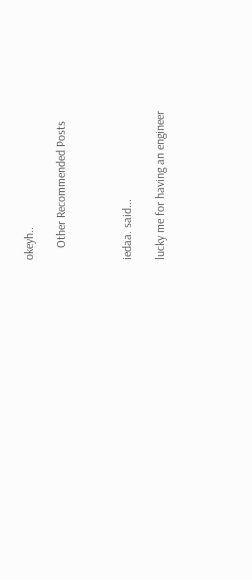okeyh..

    Other Recommended Posts



iedaa. said...

lucky me for having an engineer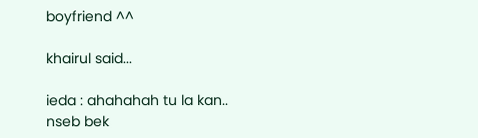boyfriend ^^

khairul said...

ieda : ahahahah tu la kan..
nseb bek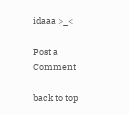idaaa >_<

Post a Comment

back to top